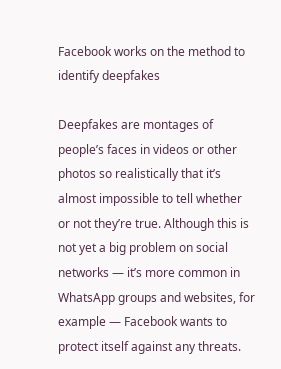Facebook works on the method to identify deepfakes

Deepfakes are montages of people’s faces in videos or other photos so realistically that it’s almost impossible to tell whether or not they’re true. Although this is not yet a big problem on social networks — it’s more common in WhatsApp groups and websites, for example — Facebook wants to protect itself against any threats.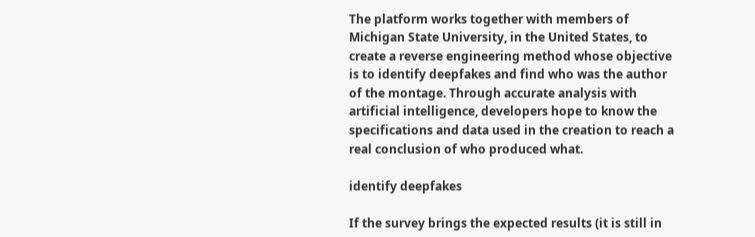The platform works together with members of Michigan State University, in the United States, to create a reverse engineering method whose objective is to identify deepfakes and find who was the author of the montage. Through accurate analysis with artificial intelligence, developers hope to know the specifications and data used in the creation to reach a real conclusion of who produced what.

identify deepfakes

If the survey brings the expected results (it is still in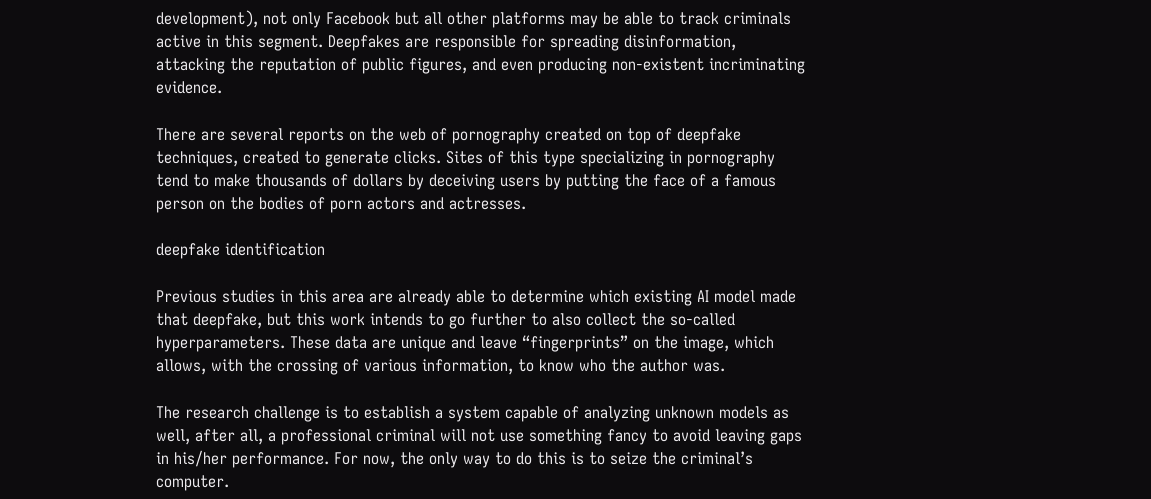development), not only Facebook but all other platforms may be able to track criminals active in this segment. Deepfakes are responsible for spreading disinformation, attacking the reputation of public figures, and even producing non-existent incriminating evidence.

There are several reports on the web of pornography created on top of deepfake techniques, created to generate clicks. Sites of this type specializing in pornography tend to make thousands of dollars by deceiving users by putting the face of a famous person on the bodies of porn actors and actresses.

deepfake identification

Previous studies in this area are already able to determine which existing AI model made that deepfake, but this work intends to go further to also collect the so-called hyperparameters. These data are unique and leave “fingerprints” on the image, which allows, with the crossing of various information, to know who the author was.

The research challenge is to establish a system capable of analyzing unknown models as well, after all, a professional criminal will not use something fancy to avoid leaving gaps in his/her performance. For now, the only way to do this is to seize the criminal’s computer.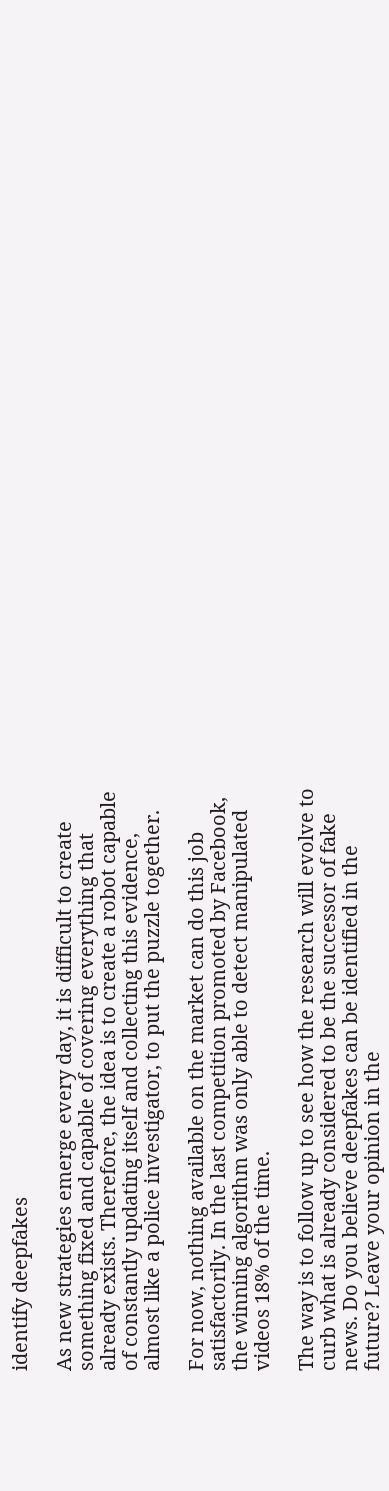identify deepfakes

As new strategies emerge every day, it is difficult to create something fixed and capable of covering everything that already exists. Therefore, the idea is to create a robot capable of constantly updating itself and collecting this evidence, almost like a police investigator, to put the puzzle together.

For now, nothing available on the market can do this job satisfactorily. In the last competition promoted by Facebook, the winning algorithm was only able to detect manipulated videos 18% of the time.

The way is to follow up to see how the research will evolve to curb what is already considered to be the successor of fake news. Do you believe deepfakes can be identified in the future? Leave your opinion in the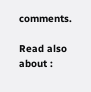comments.

Read also about :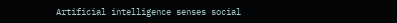Artificial intelligence senses social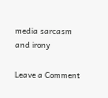media sarcasm and irony

Leave a Comment